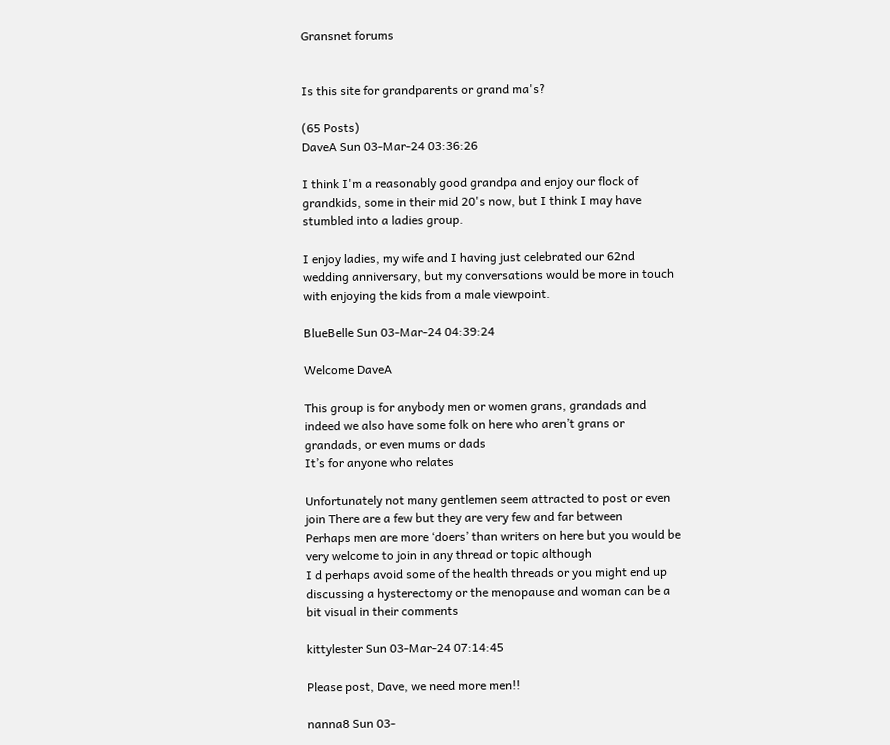Gransnet forums


Is this site for grandparents or grand ma's?

(65 Posts)
DaveA Sun 03-Mar-24 03:36:26

I think I'm a reasonably good grandpa and enjoy our flock of grandkids, some in their mid 20's now, but I think I may have stumbled into a ladies group.

I enjoy ladies, my wife and I having just celebrated our 62nd wedding anniversary, but my conversations would be more in touch with enjoying the kids from a male viewpoint.

BlueBelle Sun 03-Mar-24 04:39:24

Welcome DaveA

This group is for anybody men or women grans, grandads and indeed we also have some folk on here who aren’t grans or grandads, or even mums or dads
It’s for anyone who relates

Unfortunately not many gentlemen seem attracted to post or even join There are a few but they are very few and far between
Perhaps men are more ‘doers’ than writers on here but you would be very welcome to join in any thread or topic although
I d perhaps avoid some of the health threads or you might end up discussing a hysterectomy or the menopause and woman can be a bit visual in their comments

kittylester Sun 03-Mar-24 07:14:45

Please post, Dave, we need more men!!

nanna8 Sun 03-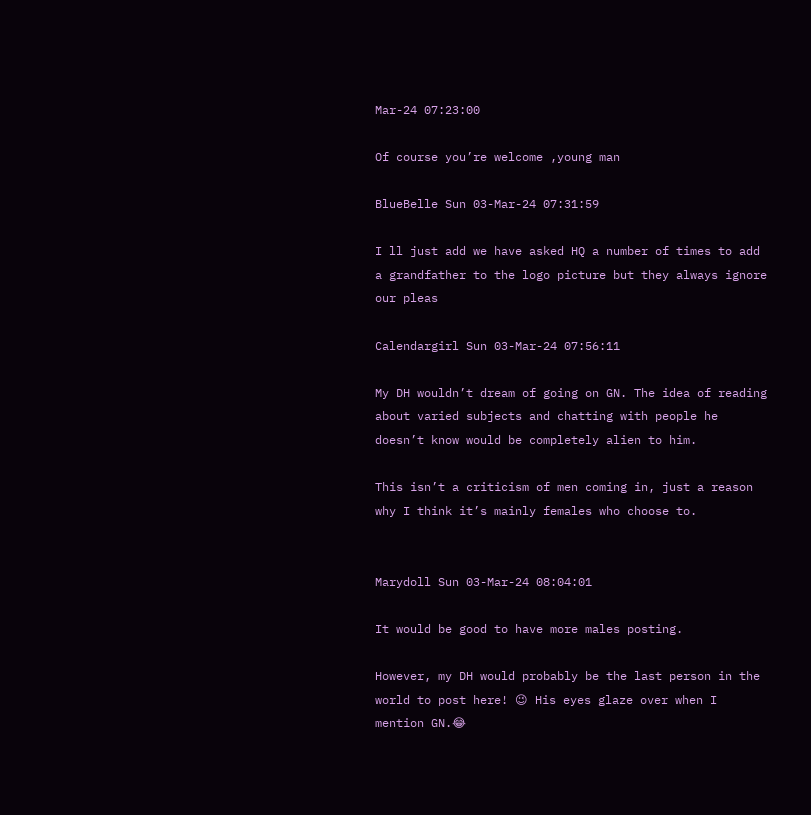Mar-24 07:23:00

Of course you’re welcome ,young man

BlueBelle Sun 03-Mar-24 07:31:59

I ll just add we have asked HQ a number of times to add a grandfather to the logo picture but they always ignore our pleas

Calendargirl Sun 03-Mar-24 07:56:11

My DH wouldn’t dream of going on GN. The idea of reading about varied subjects and chatting with people he doesn’t know would be completely alien to him.

This isn’t a criticism of men coming in, just a reason why I think it’s mainly females who choose to.


Marydoll Sun 03-Mar-24 08:04:01

It would be good to have more males posting.

However, my DH would probably be the last person in the world to post here! 😉 His eyes glaze over when I mention GN.😂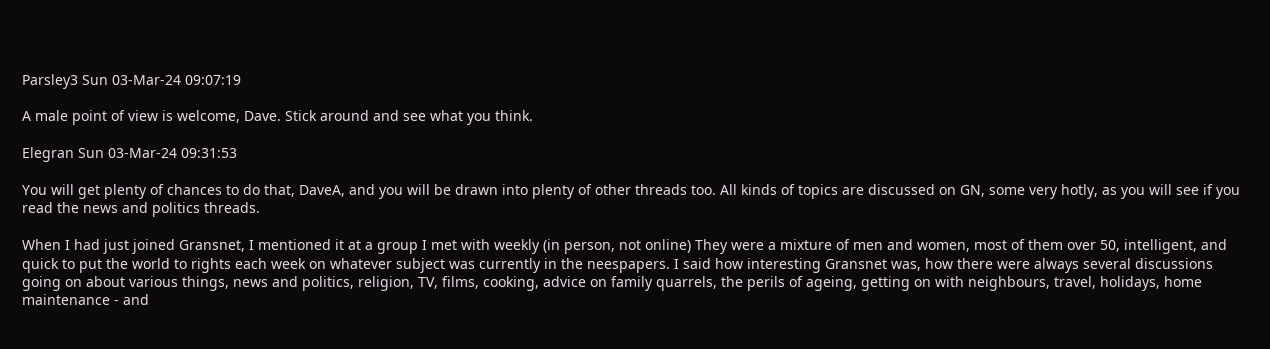Parsley3 Sun 03-Mar-24 09:07:19

A male point of view is welcome, Dave. Stick around and see what you think.

Elegran Sun 03-Mar-24 09:31:53

You will get plenty of chances to do that, DaveA, and you will be drawn into plenty of other threads too. All kinds of topics are discussed on GN, some very hotly, as you will see if you read the news and politics threads.

When I had just joined Gransnet, I mentioned it at a group I met with weekly (in person, not online) They were a mixture of men and women, most of them over 50, intelligent, and quick to put the world to rights each week on whatever subject was currently in the neespapers. I said how interesting Gransnet was, how there were always several discussions going on about various things, news and politics, religion, TV, films, cooking, advice on family quarrels, the perils of ageing, getting on with neighbours, travel, holidays, home maintenance - and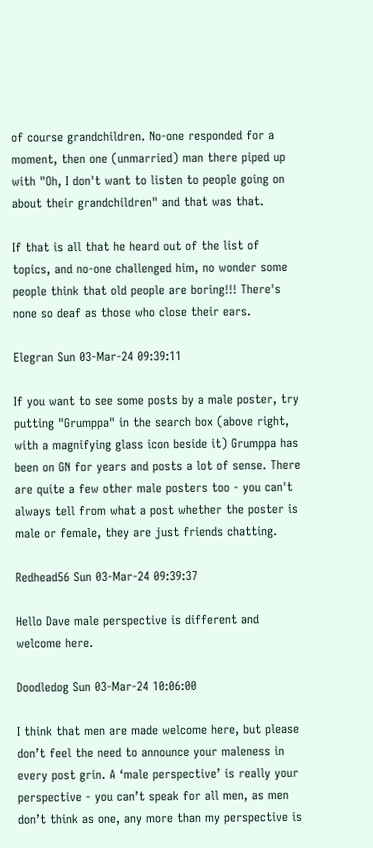of course grandchildren. No-one responded for a moment, then one (unmarried) man there piped up with "Oh, I don't want to listen to people going on about their grandchildren" and that was that.

If that is all that he heard out of the list of topics, and no-one challenged him, no wonder some people think that old people are boring!!! There's none so deaf as those who close their ears.

Elegran Sun 03-Mar-24 09:39:11

If you want to see some posts by a male poster, try putting "Grumppa" in the search box (above right, with a magnifying glass icon beside it) Grumppa has been on GN for years and posts a lot of sense. There are quite a few other male posters too - you can't always tell from what a post whether the poster is male or female, they are just friends chatting.

Redhead56 Sun 03-Mar-24 09:39:37

Hello Dave male perspective is different and welcome here.

Doodledog Sun 03-Mar-24 10:06:00

I think that men are made welcome here, but please don’t feel the need to announce your maleness in every post grin. A ‘male perspective’ is really your perspective - you can’t speak for all men, as men don’t think as one, any more than my perspective is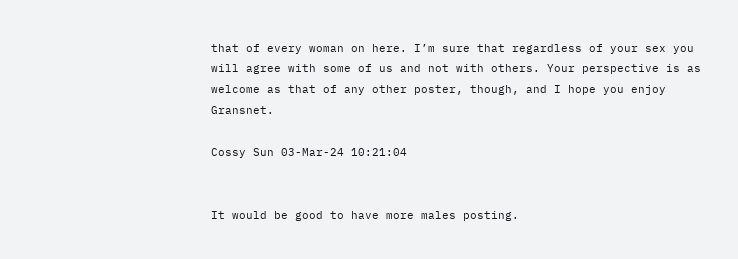that of every woman on here. I’m sure that regardless of your sex you will agree with some of us and not with others. Your perspective is as welcome as that of any other poster, though, and I hope you enjoy Gransnet.

Cossy Sun 03-Mar-24 10:21:04


It would be good to have more males posting.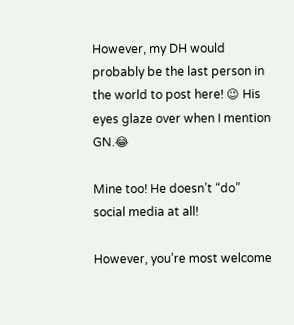However, my DH would probably be the last person in the world to post here! 😉 His eyes glaze over when I mention GN.😂

Mine too! He doesn’t “do” social media at all!

However, you’re most welcome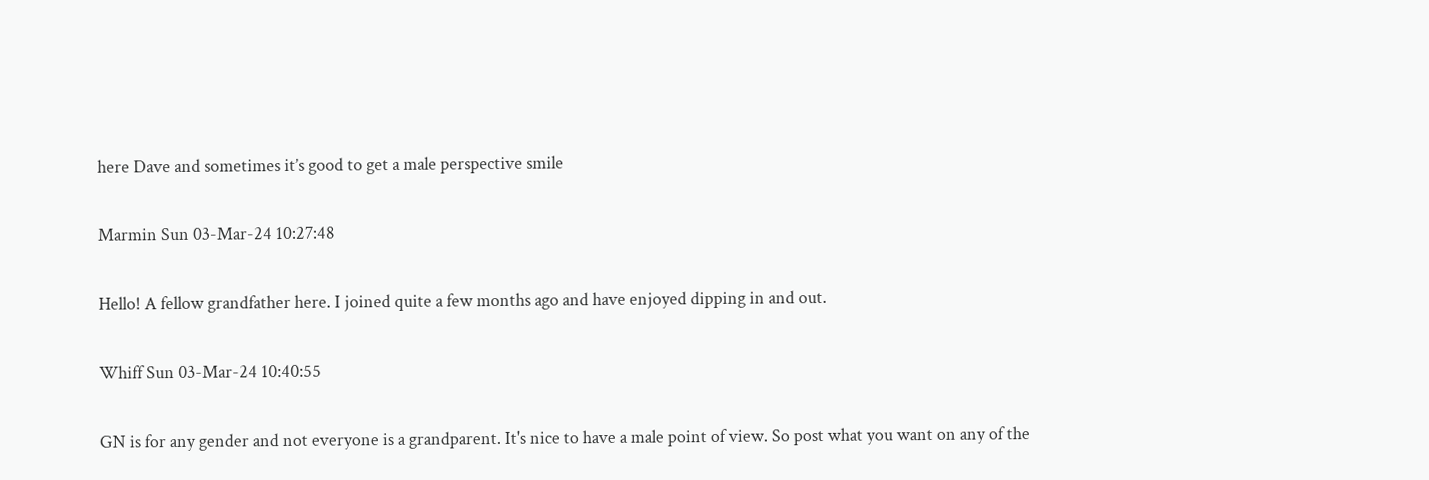here Dave and sometimes it’s good to get a male perspective smile

Marmin Sun 03-Mar-24 10:27:48

Hello! A fellow grandfather here. I joined quite a few months ago and have enjoyed dipping in and out.

Whiff Sun 03-Mar-24 10:40:55

GN is for any gender and not everyone is a grandparent. It's nice to have a male point of view. So post what you want on any of the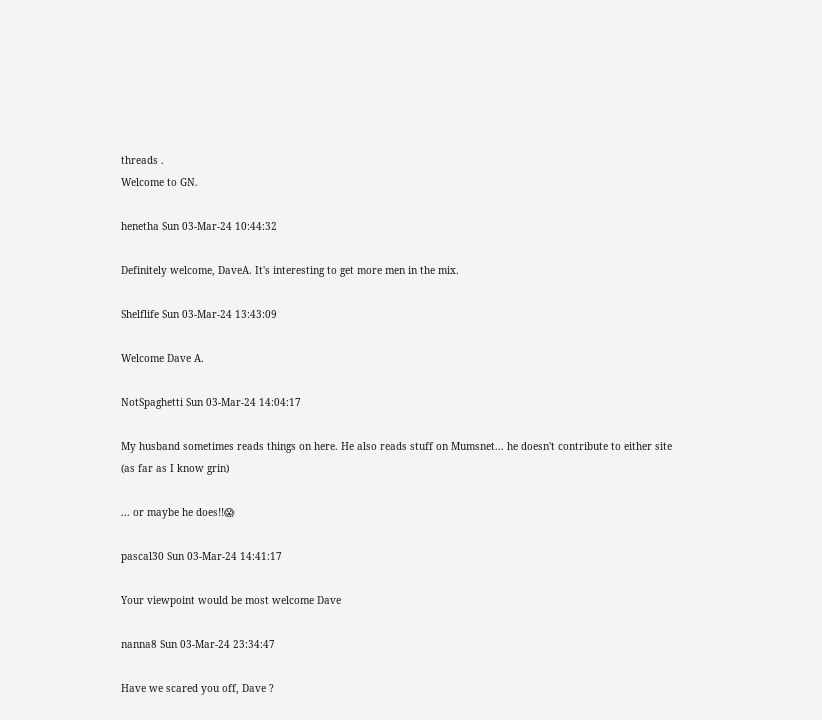threads .
Welcome to GN.

henetha Sun 03-Mar-24 10:44:32

Definitely welcome, DaveA. It's interesting to get more men in the mix.

Shelflife Sun 03-Mar-24 13:43:09

Welcome Dave A.

NotSpaghetti Sun 03-Mar-24 14:04:17

My husband sometimes reads things on here. He also reads stuff on Mumsnet... he doesn't contribute to either site (as far as I know grin)

... or maybe he does!!😱

pascal30 Sun 03-Mar-24 14:41:17

Your viewpoint would be most welcome Dave

nanna8 Sun 03-Mar-24 23:34:47

Have we scared you off, Dave ?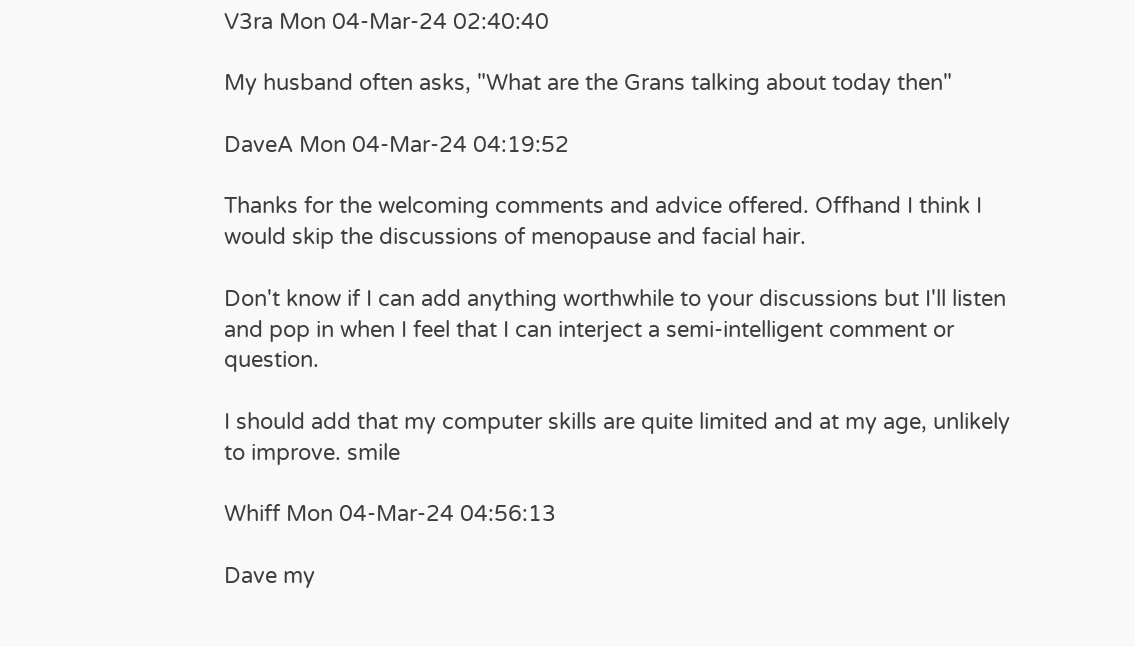V3ra Mon 04-Mar-24 02:40:40

My husband often asks, "What are the Grans talking about today then"

DaveA Mon 04-Mar-24 04:19:52

Thanks for the welcoming comments and advice offered. Offhand I think I would skip the discussions of menopause and facial hair.

Don't know if I can add anything worthwhile to your discussions but I'll listen and pop in when I feel that I can interject a semi-intelligent comment or question.

I should add that my computer skills are quite limited and at my age, unlikely to improve. smile

Whiff Mon 04-Mar-24 04:56:13

Dave my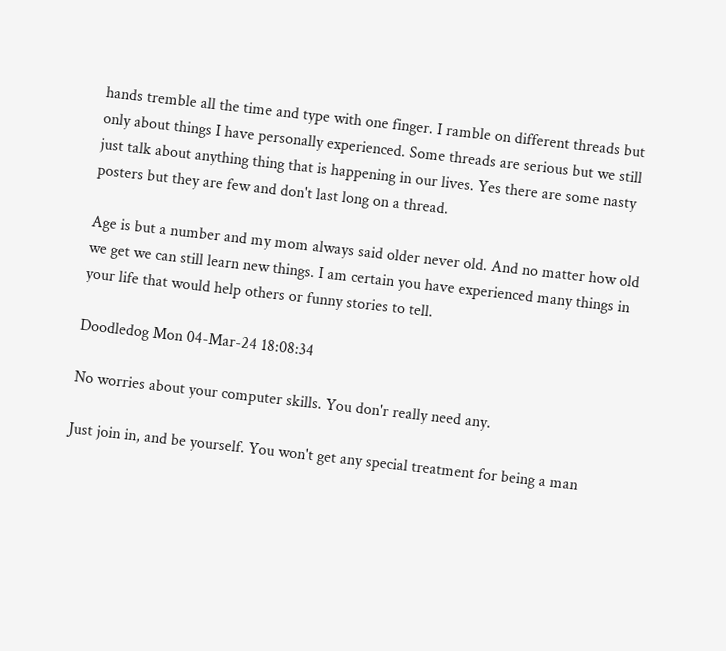hands tremble all the time and type with one finger. I ramble on different threads but only about things I have personally experienced. Some threads are serious but we still just talk about anything thing that is happening in our lives. Yes there are some nasty posters but they are few and don't last long on a thread.

Age is but a number and my mom always said older never old. And no matter how old we get we can still learn new things. I am certain you have experienced many things in your life that would help others or funny stories to tell.

Doodledog Mon 04-Mar-24 18:08:34

No worries about your computer skills. You don'r really need any.

Just join in, and be yourself. You won't get any special treatment for being a man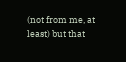(not from me, at least) but that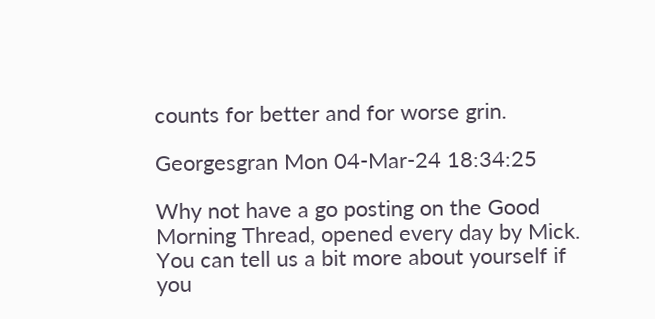counts for better and for worse grin.

Georgesgran Mon 04-Mar-24 18:34:25

Why not have a go posting on the Good Morning Thread, opened every day by Mick.
You can tell us a bit more about yourself if you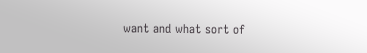want and what sort of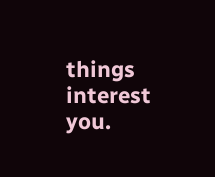things interest you.